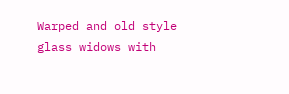Warped and old style glass widows with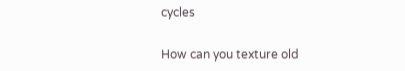cycles

How can you texture old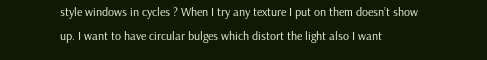style windows in cycles ? When I try any texture I put on them doesn’t show up. I want to have circular bulges which distort the light also I want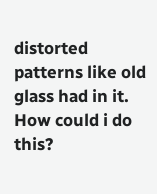distorted patterns like old glass had in it. How could i do this?